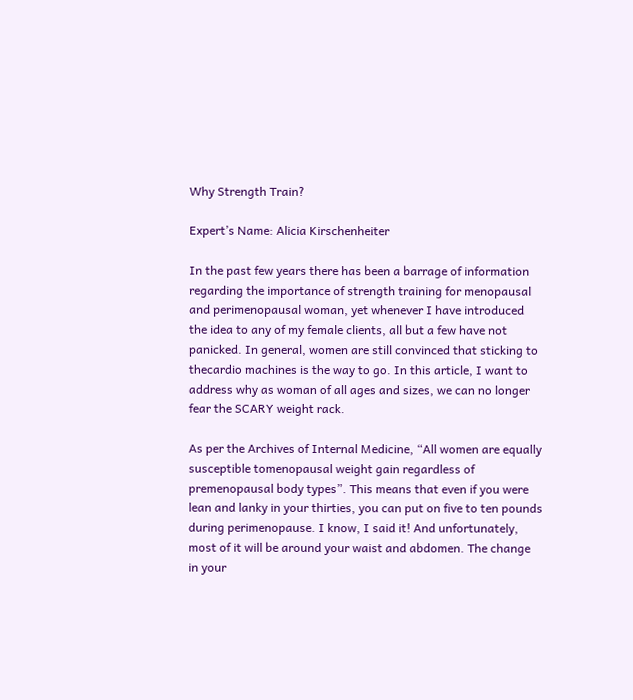Why Strength Train?

Expert’s Name: Alicia Kirschenheiter

In the past few years there has been a barrage of information regarding the importance of strength training for menopausal and perimenopausal woman, yet whenever I have introduced the idea to any of my female clients, all but a few have not panicked. In general, women are still convinced that sticking to thecardio machines is the way to go. In this article, I want to address why as woman of all ages and sizes, we can no longer fear the SCARY weight rack.

As per the Archives of Internal Medicine, “All women are equally susceptible tomenopausal weight gain regardless of premenopausal body types”. This means that even if you were lean and lanky in your thirties, you can put on five to ten pounds during perimenopause. I know, I said it! And unfortunately, most of it will be around your waist and abdomen. The change in your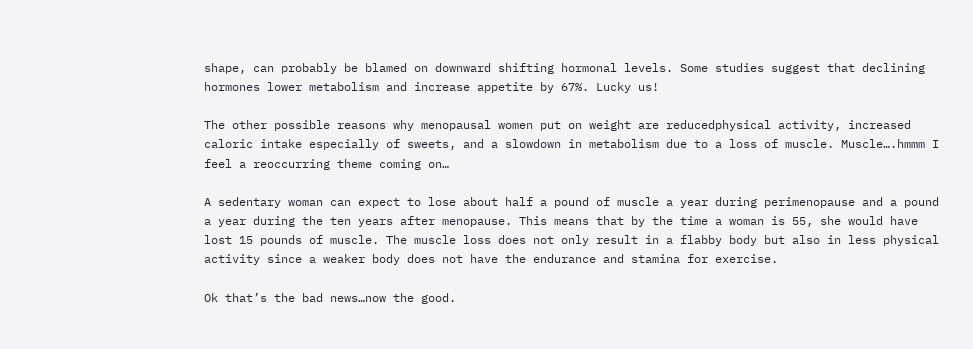shape, can probably be blamed on downward shifting hormonal levels. Some studies suggest that declining hormones lower metabolism and increase appetite by 67%. Lucky us!

The other possible reasons why menopausal women put on weight are reducedphysical activity, increased caloric intake especially of sweets, and a slowdown in metabolism due to a loss of muscle. Muscle….hmmm I feel a reoccurring theme coming on…

A sedentary woman can expect to lose about half a pound of muscle a year during perimenopause and a pound a year during the ten years after menopause. This means that by the time a woman is 55, she would have lost 15 pounds of muscle. The muscle loss does not only result in a flabby body but also in less physical activity since a weaker body does not have the endurance and stamina for exercise.

Ok that’s the bad news…now the good.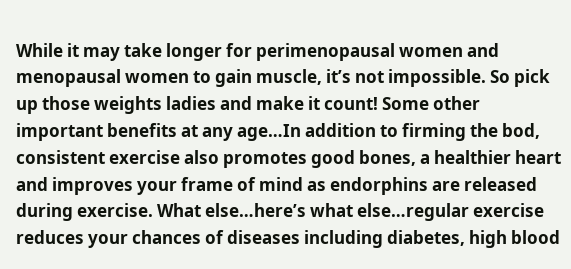While it may take longer for perimenopausal women and menopausal women to gain muscle, it’s not impossible. So pick up those weights ladies and make it count! Some other important benefits at any age…In addition to firming the bod, consistent exercise also promotes good bones, a healthier heart and improves your frame of mind as endorphins are released during exercise. What else…here’s what else…regular exercise reduces your chances of diseases including diabetes, high blood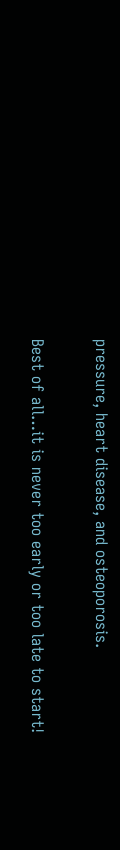pressure, heart disease, and osteoporosis.

Best of all…it is never too early or too late to start!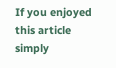If you enjoyed this article simply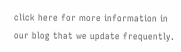click here for more information in our blog that we update frequently.